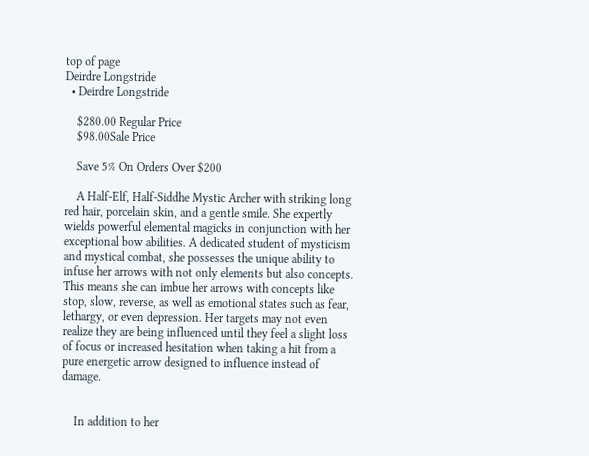top of page
Deirdre Longstride
  • Deirdre Longstride

    $280.00 Regular Price
    $98.00Sale Price

    Save 5% On Orders Over $200

    A Half-Elf, Half-Siddhe Mystic Archer with striking long red hair, porcelain skin, and a gentle smile. She expertly wields powerful elemental magicks in conjunction with her exceptional bow abilities. A dedicated student of mysticism and mystical combat, she possesses the unique ability to infuse her arrows with not only elements but also concepts. This means she can imbue her arrows with concepts like stop, slow, reverse, as well as emotional states such as fear, lethargy, or even depression. Her targets may not even realize they are being influenced until they feel a slight loss of focus or increased hesitation when taking a hit from a pure energetic arrow designed to influence instead of damage.


    In addition to her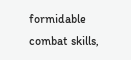formidable combat skills,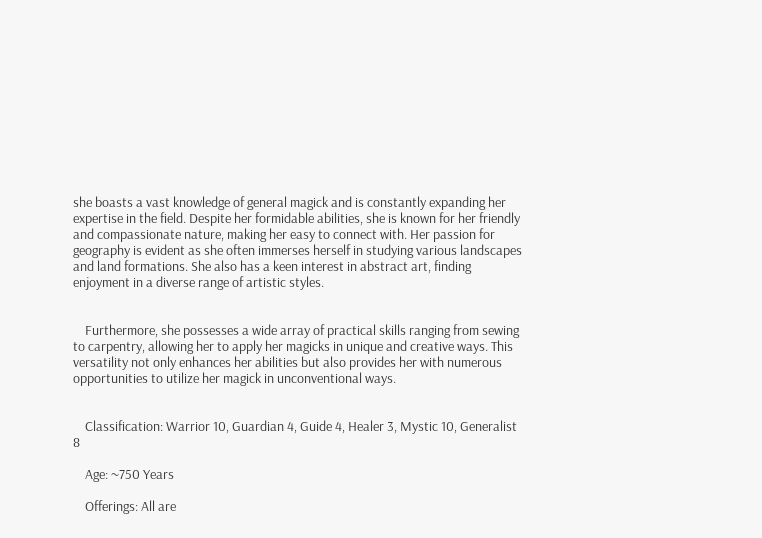she boasts a vast knowledge of general magick and is constantly expanding her expertise in the field. Despite her formidable abilities, she is known for her friendly and compassionate nature, making her easy to connect with. Her passion for geography is evident as she often immerses herself in studying various landscapes and land formations. She also has a keen interest in abstract art, finding enjoyment in a diverse range of artistic styles.


    Furthermore, she possesses a wide array of practical skills ranging from sewing to carpentry, allowing her to apply her magicks in unique and creative ways. This versatility not only enhances her abilities but also provides her with numerous opportunities to utilize her magick in unconventional ways.


    Classification: Warrior 10, Guardian 4, Guide 4, Healer 3, Mystic 10, Generalist 8

    Age: ~750 Years

    Offerings: All are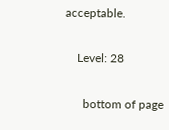acceptable.

    Level: 28

      bottom of page